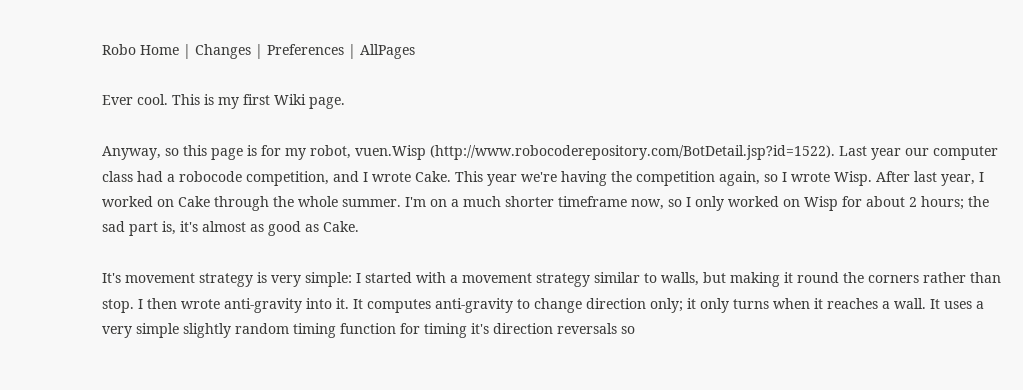Robo Home | Changes | Preferences | AllPages

Ever cool. This is my first Wiki page.

Anyway, so this page is for my robot, vuen.Wisp (http://www.robocoderepository.com/BotDetail.jsp?id=1522). Last year our computer class had a robocode competition, and I wrote Cake. This year we're having the competition again, so I wrote Wisp. After last year, I worked on Cake through the whole summer. I'm on a much shorter timeframe now, so I only worked on Wisp for about 2 hours; the sad part is, it's almost as good as Cake.

It's movement strategy is very simple: I started with a movement strategy similar to walls, but making it round the corners rather than stop. I then wrote anti-gravity into it. It computes anti-gravity to change direction only; it only turns when it reaches a wall. It uses a very simple slightly random timing function for timing it's direction reversals so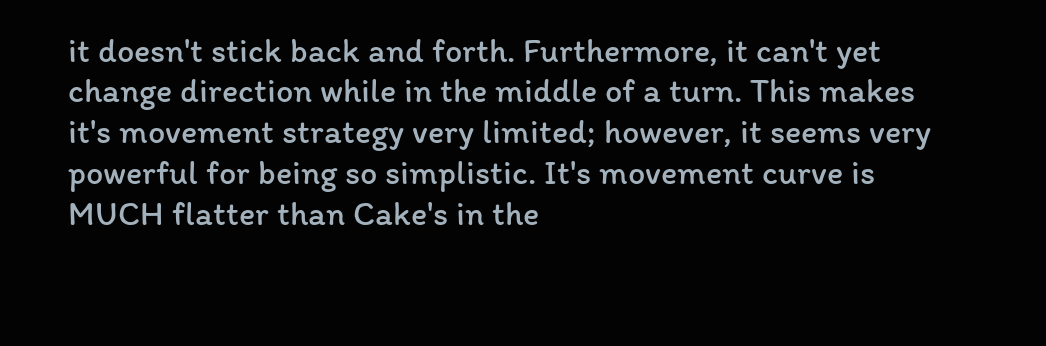it doesn't stick back and forth. Furthermore, it can't yet change direction while in the middle of a turn. This makes it's movement strategy very limited; however, it seems very powerful for being so simplistic. It's movement curve is MUCH flatter than Cake's in the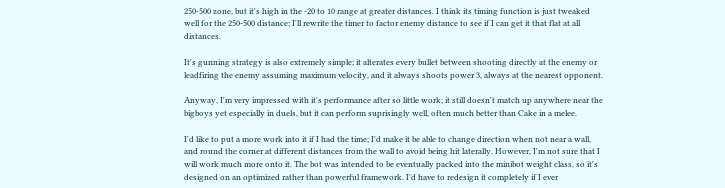250-500 zone, but it's high in the -20 to 10 range at greater distances. I think its timing function is just tweaked well for the 250-500 distance; I'll rewrite the timer to factor enemy distance to see if I can get it that flat at all distances.

It's gunning strategy is also extremely simple; it alterates every bullet between shooting directly at the enemy or leadfiring the enemy assuming maximum velocity, and it always shoots power 3, always at the nearest opponent.

Anyway, I'm very impressed with it's performance after so little work; it still doesn't match up anywhere near the bigboys yet especially in duels, but it can perform suprisingly well, often much better than Cake in a melee.

I'd like to put a more work into it if I had the time; I'd make it be able to change direction when not near a wall, and round the corner at different distances from the wall to avoid being hit laterally. However, I'm not sure that I will work much more onto it. The bot was intended to be eventually packed into the minibot weight class, so it's designed on an optimized rather than powerful framework. I'd have to redesign it completely if I ever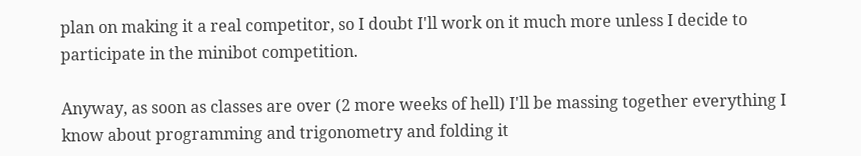plan on making it a real competitor, so I doubt I'll work on it much more unless I decide to participate in the minibot competition.

Anyway, as soon as classes are over (2 more weeks of hell) I'll be massing together everything I know about programming and trigonometry and folding it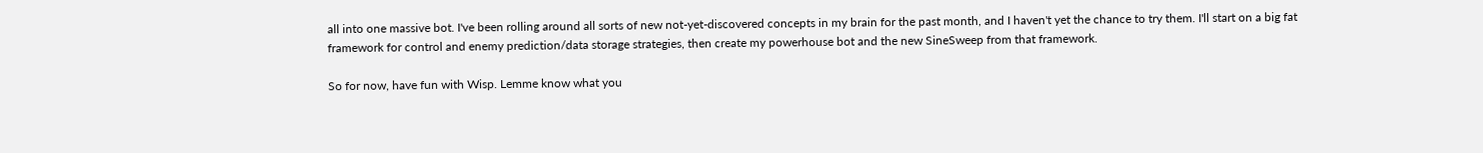all into one massive bot. I've been rolling around all sorts of new not-yet-discovered concepts in my brain for the past month, and I haven't yet the chance to try them. I'll start on a big fat framework for control and enemy prediction/data storage strategies, then create my powerhouse bot and the new SineSweep from that framework.

So for now, have fun with Wisp. Lemme know what you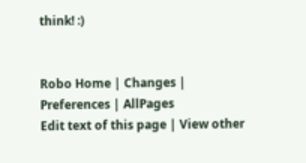think! :)


Robo Home | Changes | Preferences | AllPages
Edit text of this page | View other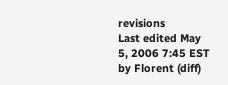revisions
Last edited May 5, 2006 7:45 EST by Florent (diff)